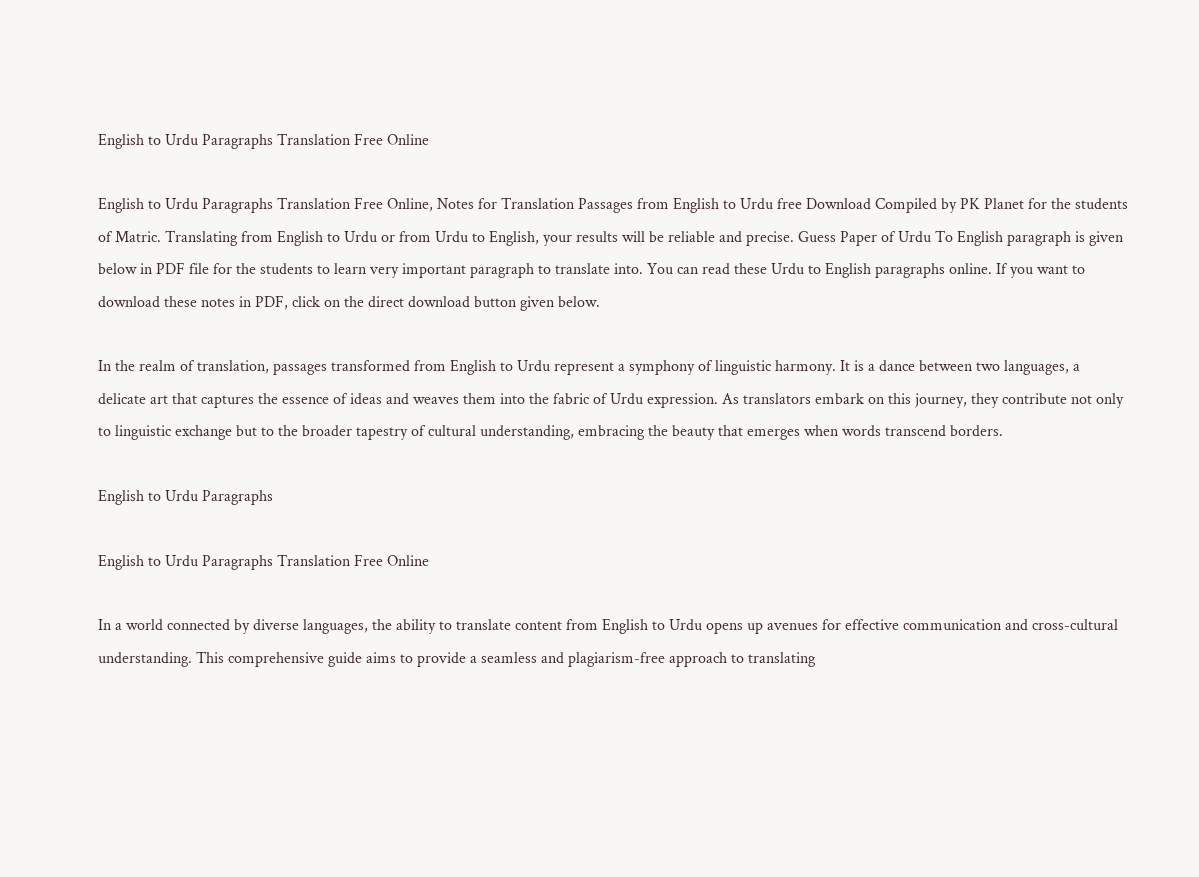English to Urdu Paragraphs Translation Free Online

English to Urdu Paragraphs Translation Free Online, Notes for Translation Passages from English to Urdu free Download Compiled by PK Planet for the students of Matric. Translating from English to Urdu or from Urdu to English, your results will be reliable and precise. Guess Paper of Urdu To English paragraph is given below in PDF file for the students to learn very important paragraph to translate into. You can read these Urdu to English paragraphs online. If you want to download these notes in PDF, click on the direct download button given below.

In the realm of translation, passages transformed from English to Urdu represent a symphony of linguistic harmony. It is a dance between two languages, a delicate art that captures the essence of ideas and weaves them into the fabric of Urdu expression. As translators embark on this journey, they contribute not only to linguistic exchange but to the broader tapestry of cultural understanding, embracing the beauty that emerges when words transcend borders.

English to Urdu Paragraphs

English to Urdu Paragraphs Translation Free Online

In a world connected by diverse languages, the ability to translate content from English to Urdu opens up avenues for effective communication and cross-cultural understanding. This comprehensive guide aims to provide a seamless and plagiarism-free approach to translating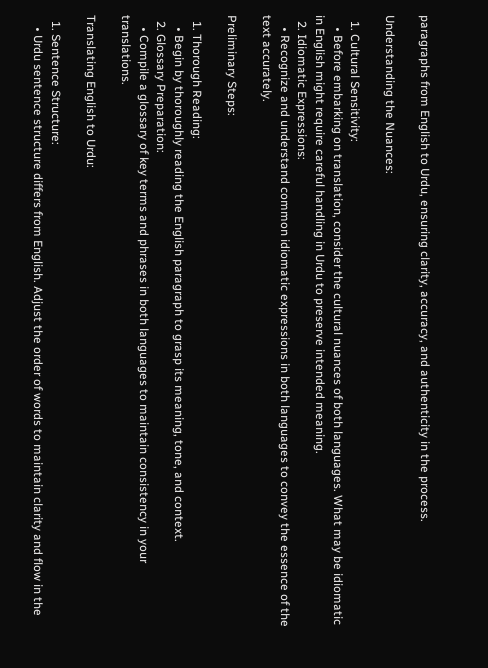paragraphs from English to Urdu, ensuring clarity, accuracy, and authenticity in the process.

Understanding the Nuances:

  1. Cultural Sensitivity:
    • Before embarking on translation, consider the cultural nuances of both languages. What may be idiomatic in English might require careful handling in Urdu to preserve intended meaning.
  2. Idiomatic Expressions:
    • Recognize and understand common idiomatic expressions in both languages to convey the essence of the text accurately.

Preliminary Steps:

  1. Thorough Reading:
    • Begin by thoroughly reading the English paragraph to grasp its meaning, tone, and context.
  2. Glossary Preparation:
    • Compile a glossary of key terms and phrases in both languages to maintain consistency in your translations.

Translating English to Urdu:

  1. Sentence Structure:
    • Urdu sentence structure differs from English. Adjust the order of words to maintain clarity and flow in the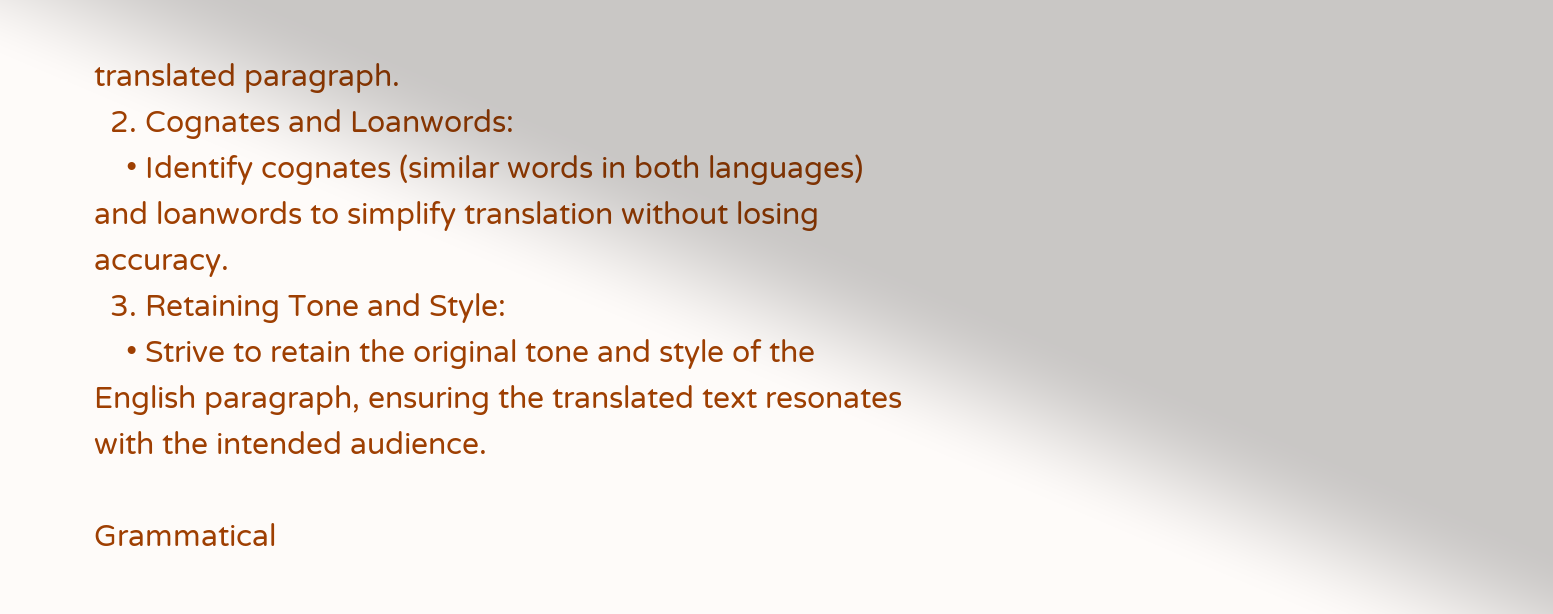translated paragraph.
  2. Cognates and Loanwords:
    • Identify cognates (similar words in both languages) and loanwords to simplify translation without losing accuracy.
  3. Retaining Tone and Style:
    • Strive to retain the original tone and style of the English paragraph, ensuring the translated text resonates with the intended audience.

Grammatical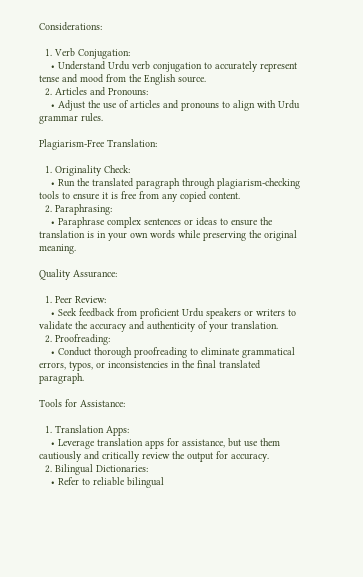Considerations:

  1. Verb Conjugation:
    • Understand Urdu verb conjugation to accurately represent tense and mood from the English source.
  2. Articles and Pronouns:
    • Adjust the use of articles and pronouns to align with Urdu grammar rules.

Plagiarism-Free Translation:

  1. Originality Check:
    • Run the translated paragraph through plagiarism-checking tools to ensure it is free from any copied content.
  2. Paraphrasing:
    • Paraphrase complex sentences or ideas to ensure the translation is in your own words while preserving the original meaning.

Quality Assurance:

  1. Peer Review:
    • Seek feedback from proficient Urdu speakers or writers to validate the accuracy and authenticity of your translation.
  2. Proofreading:
    • Conduct thorough proofreading to eliminate grammatical errors, typos, or inconsistencies in the final translated paragraph.

Tools for Assistance:

  1. Translation Apps:
    • Leverage translation apps for assistance, but use them cautiously and critically review the output for accuracy.
  2. Bilingual Dictionaries:
    • Refer to reliable bilingual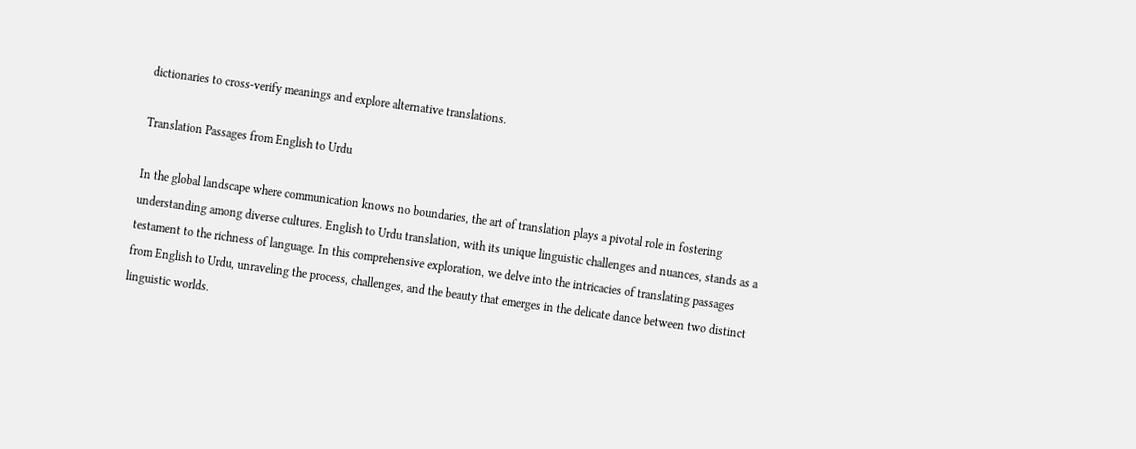dictionaries to cross-verify meanings and explore alternative translations.

Translation Passages from English to Urdu

In the global landscape where communication knows no boundaries, the art of translation plays a pivotal role in fostering understanding among diverse cultures. English to Urdu translation, with its unique linguistic challenges and nuances, stands as a testament to the richness of language. In this comprehensive exploration, we delve into the intricacies of translating passages from English to Urdu, unraveling the process, challenges, and the beauty that emerges in the delicate dance between two distinct linguistic worlds.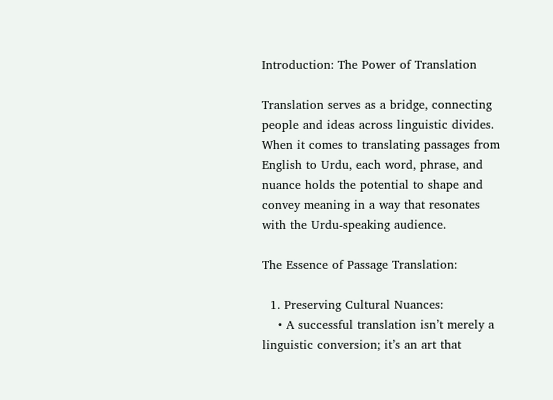Introduction: The Power of Translation

Translation serves as a bridge, connecting people and ideas across linguistic divides. When it comes to translating passages from English to Urdu, each word, phrase, and nuance holds the potential to shape and convey meaning in a way that resonates with the Urdu-speaking audience.

The Essence of Passage Translation:

  1. Preserving Cultural Nuances:
    • A successful translation isn’t merely a linguistic conversion; it’s an art that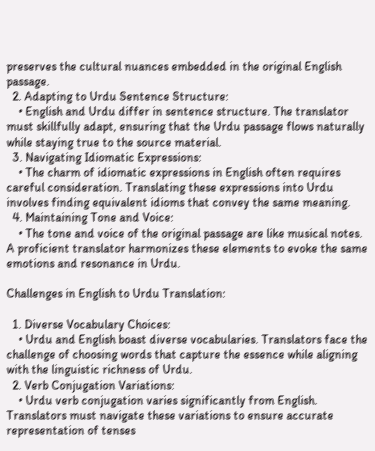preserves the cultural nuances embedded in the original English passage.
  2. Adapting to Urdu Sentence Structure:
    • English and Urdu differ in sentence structure. The translator must skillfully adapt, ensuring that the Urdu passage flows naturally while staying true to the source material.
  3. Navigating Idiomatic Expressions:
    • The charm of idiomatic expressions in English often requires careful consideration. Translating these expressions into Urdu involves finding equivalent idioms that convey the same meaning.
  4. Maintaining Tone and Voice:
    • The tone and voice of the original passage are like musical notes. A proficient translator harmonizes these elements to evoke the same emotions and resonance in Urdu.

Challenges in English to Urdu Translation:

  1. Diverse Vocabulary Choices:
    • Urdu and English boast diverse vocabularies. Translators face the challenge of choosing words that capture the essence while aligning with the linguistic richness of Urdu.
  2. Verb Conjugation Variations:
    • Urdu verb conjugation varies significantly from English. Translators must navigate these variations to ensure accurate representation of tenses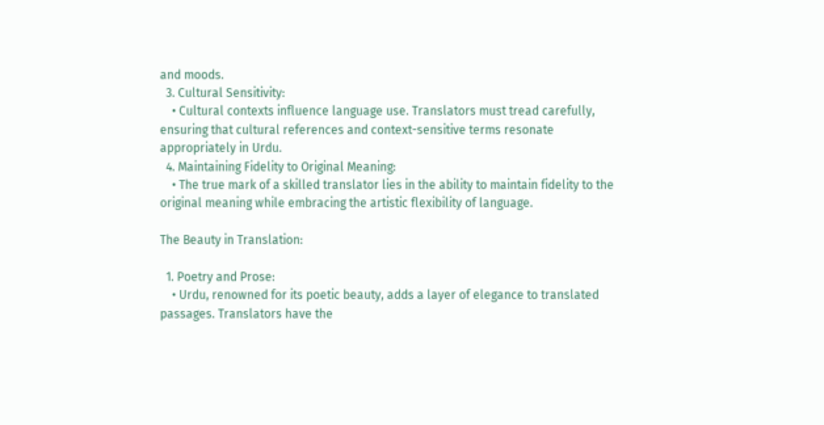and moods.
  3. Cultural Sensitivity:
    • Cultural contexts influence language use. Translators must tread carefully, ensuring that cultural references and context-sensitive terms resonate appropriately in Urdu.
  4. Maintaining Fidelity to Original Meaning:
    • The true mark of a skilled translator lies in the ability to maintain fidelity to the original meaning while embracing the artistic flexibility of language.

The Beauty in Translation:

  1. Poetry and Prose:
    • Urdu, renowned for its poetic beauty, adds a layer of elegance to translated passages. Translators have the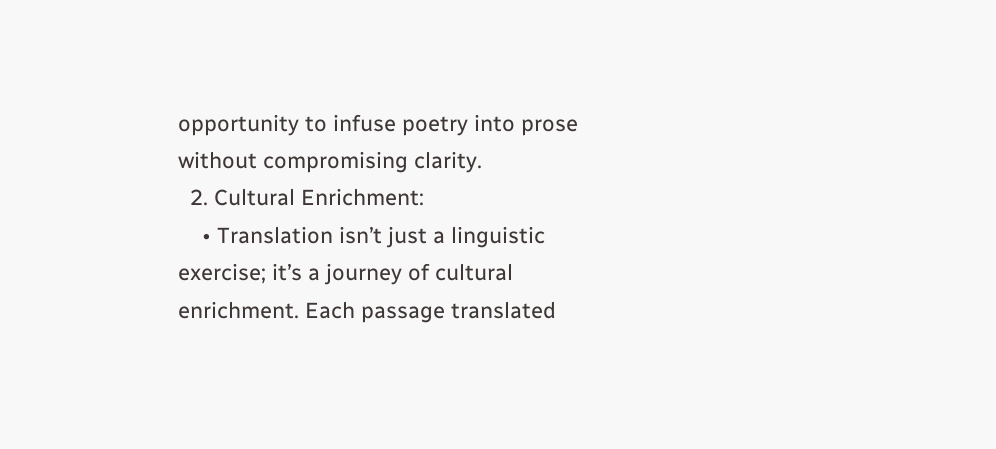opportunity to infuse poetry into prose without compromising clarity.
  2. Cultural Enrichment:
    • Translation isn’t just a linguistic exercise; it’s a journey of cultural enrichment. Each passage translated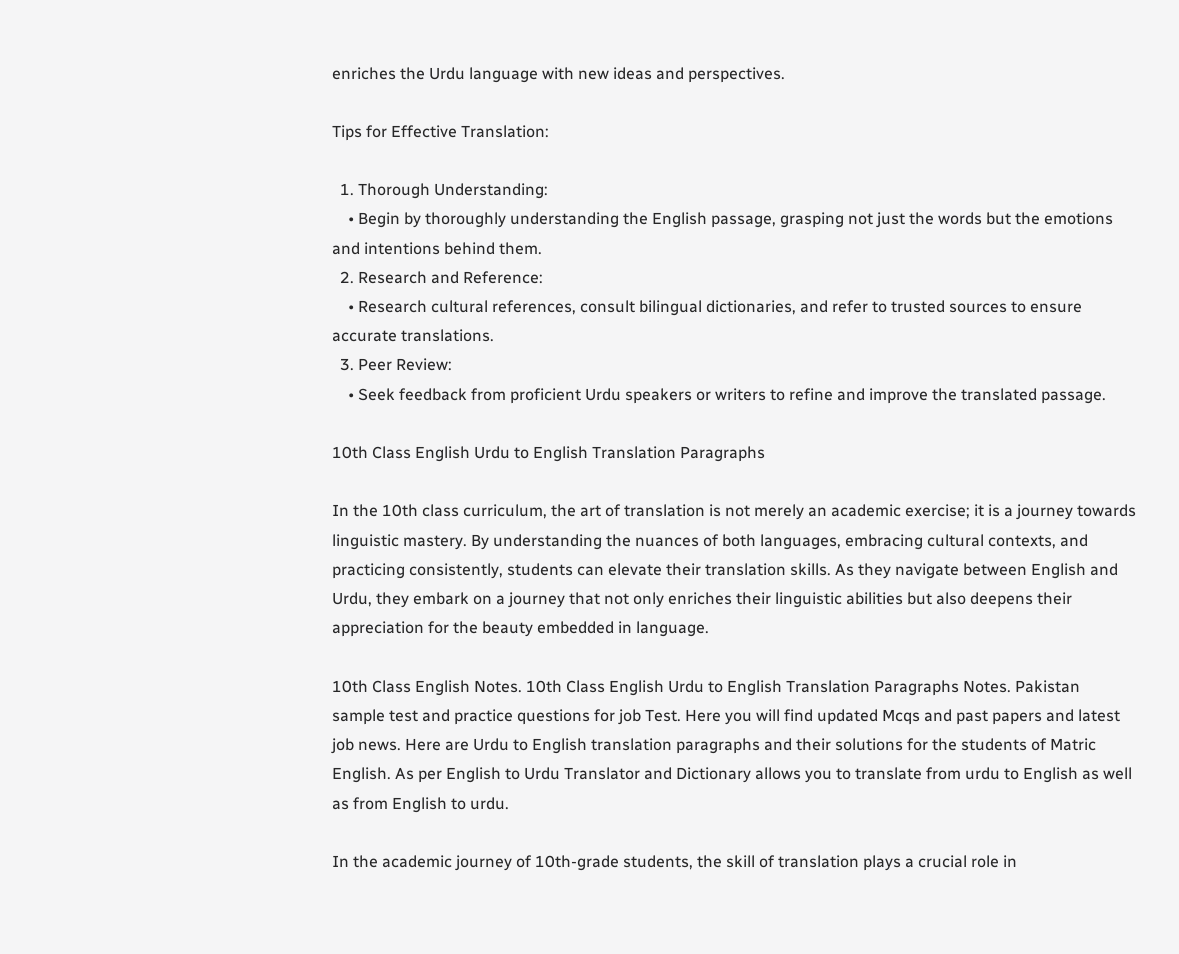enriches the Urdu language with new ideas and perspectives.

Tips for Effective Translation:

  1. Thorough Understanding:
    • Begin by thoroughly understanding the English passage, grasping not just the words but the emotions and intentions behind them.
  2. Research and Reference:
    • Research cultural references, consult bilingual dictionaries, and refer to trusted sources to ensure accurate translations.
  3. Peer Review:
    • Seek feedback from proficient Urdu speakers or writers to refine and improve the translated passage.

10th Class English Urdu to English Translation Paragraphs

In the 10th class curriculum, the art of translation is not merely an academic exercise; it is a journey towards linguistic mastery. By understanding the nuances of both languages, embracing cultural contexts, and practicing consistently, students can elevate their translation skills. As they navigate between English and Urdu, they embark on a journey that not only enriches their linguistic abilities but also deepens their appreciation for the beauty embedded in language.

10th Class English Notes. 10th Class English Urdu to English Translation Paragraphs Notes. Pakistan sample test and practice questions for job Test. Here you will find updated Mcqs and past papers and latest job news. Here are Urdu to English translation paragraphs and their solutions for the students of Matric English. As per English to Urdu Translator and Dictionary allows you to translate from urdu to English as well as from English to urdu.

In the academic journey of 10th-grade students, the skill of translation plays a crucial role in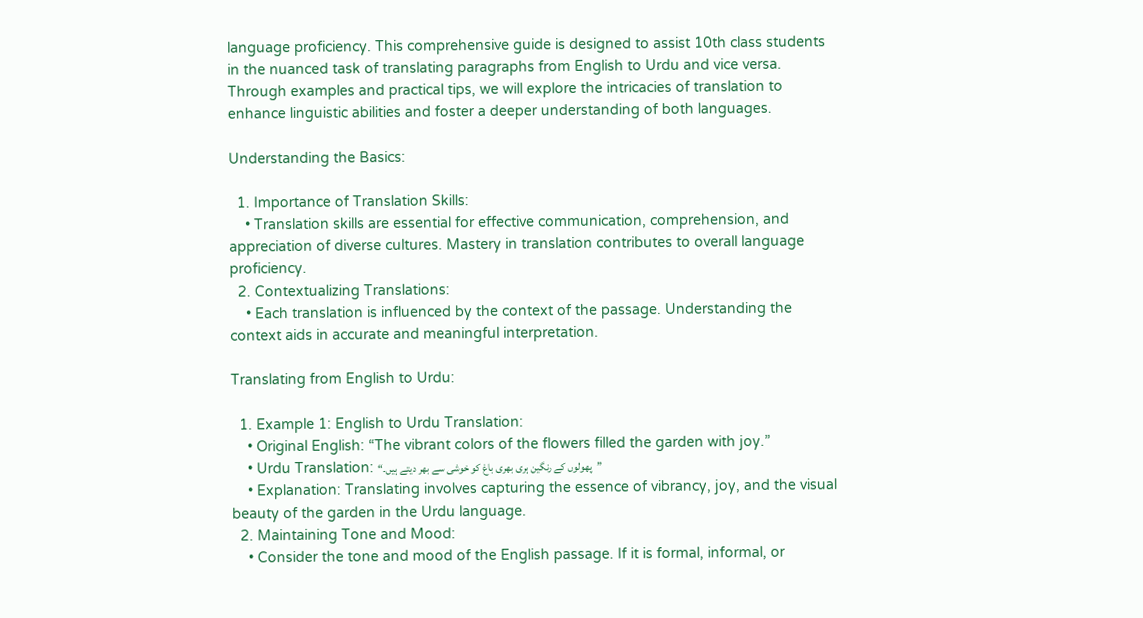language proficiency. This comprehensive guide is designed to assist 10th class students in the nuanced task of translating paragraphs from English to Urdu and vice versa. Through examples and practical tips, we will explore the intricacies of translation to enhance linguistic abilities and foster a deeper understanding of both languages.

Understanding the Basics:

  1. Importance of Translation Skills:
    • Translation skills are essential for effective communication, comprehension, and appreciation of diverse cultures. Mastery in translation contributes to overall language proficiency.
  2. Contextualizing Translations:
    • Each translation is influenced by the context of the passage. Understanding the context aids in accurate and meaningful interpretation.

Translating from English to Urdu:

  1. Example 1: English to Urdu Translation:
    • Original English: “The vibrant colors of the flowers filled the garden with joy.”
    • Urdu Translation: “پھولوں کے رنگین ہری بھری باغ کو خوشی سے بھر دیتے ہیں۔”
    • Explanation: Translating involves capturing the essence of vibrancy, joy, and the visual beauty of the garden in the Urdu language.
  2. Maintaining Tone and Mood:
    • Consider the tone and mood of the English passage. If it is formal, informal, or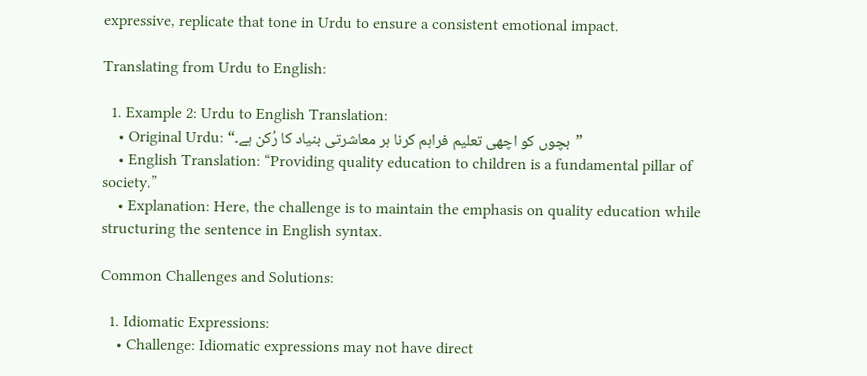expressive, replicate that tone in Urdu to ensure a consistent emotional impact.

Translating from Urdu to English:

  1. Example 2: Urdu to English Translation:
    • Original Urdu: “بچوں کو اچھی تعلیم فراہم کرنا ہر معاشرتی بنیاد کا رُکن ہے۔”
    • English Translation: “Providing quality education to children is a fundamental pillar of society.”
    • Explanation: Here, the challenge is to maintain the emphasis on quality education while structuring the sentence in English syntax.

Common Challenges and Solutions:

  1. Idiomatic Expressions:
    • Challenge: Idiomatic expressions may not have direct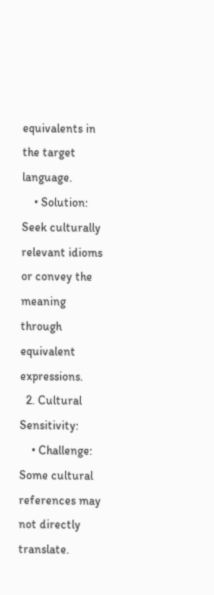equivalents in the target language.
    • Solution: Seek culturally relevant idioms or convey the meaning through equivalent expressions.
  2. Cultural Sensitivity:
    • Challenge: Some cultural references may not directly translate.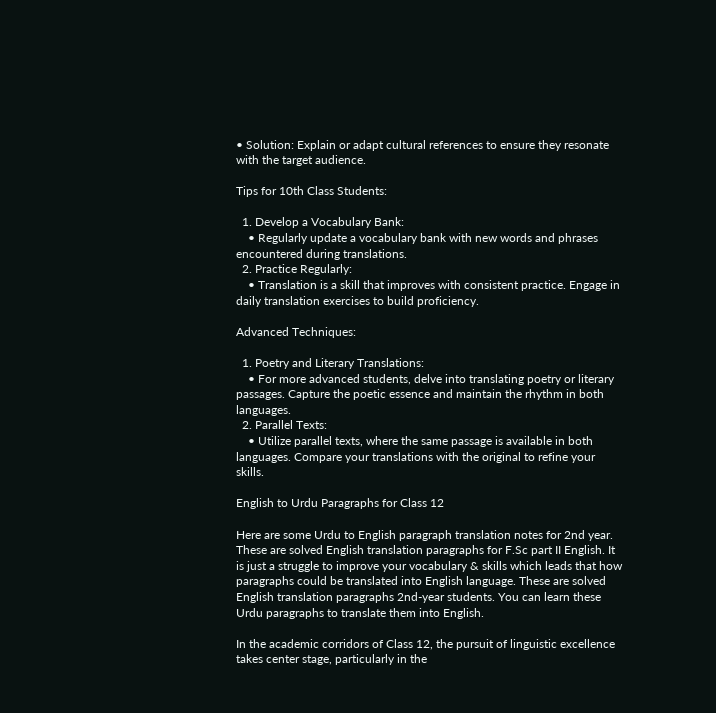• Solution: Explain or adapt cultural references to ensure they resonate with the target audience.

Tips for 10th Class Students:

  1. Develop a Vocabulary Bank:
    • Regularly update a vocabulary bank with new words and phrases encountered during translations.
  2. Practice Regularly:
    • Translation is a skill that improves with consistent practice. Engage in daily translation exercises to build proficiency.

Advanced Techniques:

  1. Poetry and Literary Translations:
    • For more advanced students, delve into translating poetry or literary passages. Capture the poetic essence and maintain the rhythm in both languages.
  2. Parallel Texts:
    • Utilize parallel texts, where the same passage is available in both languages. Compare your translations with the original to refine your skills.

English to Urdu Paragraphs for Class 12

Here are some Urdu to English paragraph translation notes for 2nd year. These are solved English translation paragraphs for F.Sc part II English. It is just a struggle to improve your vocabulary & skills which leads that how paragraphs could be translated into English language. These are solved English translation paragraphs 2nd-year students. You can learn these Urdu paragraphs to translate them into English.

In the academic corridors of Class 12, the pursuit of linguistic excellence takes center stage, particularly in the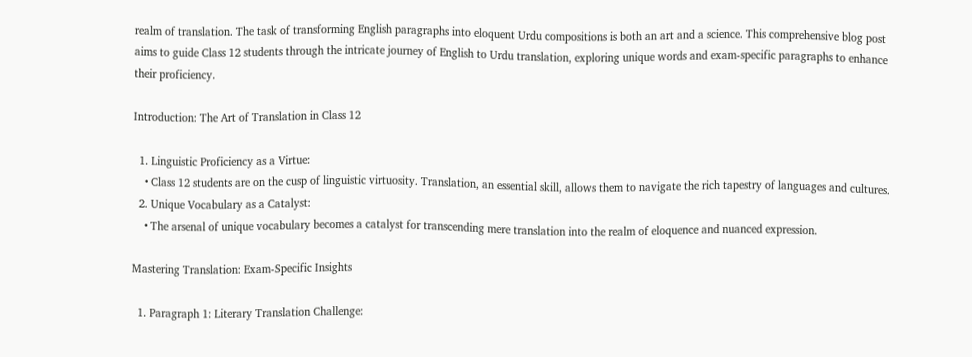realm of translation. The task of transforming English paragraphs into eloquent Urdu compositions is both an art and a science. This comprehensive blog post aims to guide Class 12 students through the intricate journey of English to Urdu translation, exploring unique words and exam-specific paragraphs to enhance their proficiency.

Introduction: The Art of Translation in Class 12

  1. Linguistic Proficiency as a Virtue:
    • Class 12 students are on the cusp of linguistic virtuosity. Translation, an essential skill, allows them to navigate the rich tapestry of languages and cultures.
  2. Unique Vocabulary as a Catalyst:
    • The arsenal of unique vocabulary becomes a catalyst for transcending mere translation into the realm of eloquence and nuanced expression.

Mastering Translation: Exam-Specific Insights

  1. Paragraph 1: Literary Translation Challenge: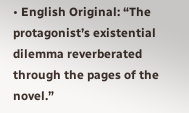• English Original: “The protagonist’s existential dilemma reverberated through the pages of the novel.”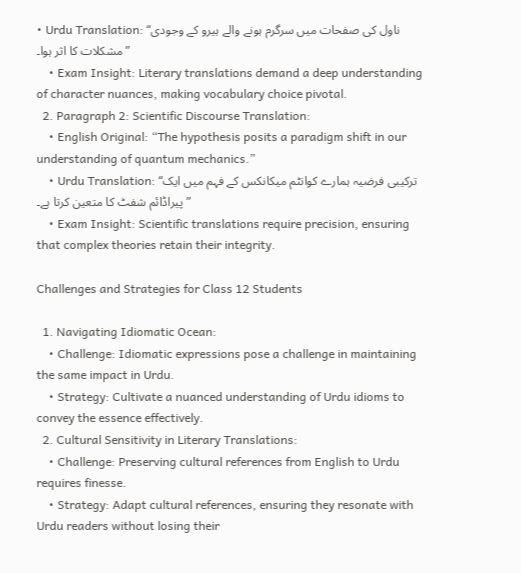• Urdu Translation: “ناول کی صفحات میں سرگرم ہونے والے ہیرو کے وجودی مشکلات کا اثر ہوا۔”
    • Exam Insight: Literary translations demand a deep understanding of character nuances, making vocabulary choice pivotal.
  2. Paragraph 2: Scientific Discourse Translation:
    • English Original: “The hypothesis posits a paradigm shift in our understanding of quantum mechanics.”
    • Urdu Translation: “ترکیبی فرضیہ ہمارے کوانٹم میکانکس کے فہم میں ایک پیراڈائم شفٹ کا متعین کرتا ہے۔”
    • Exam Insight: Scientific translations require precision, ensuring that complex theories retain their integrity.

Challenges and Strategies for Class 12 Students

  1. Navigating Idiomatic Ocean:
    • Challenge: Idiomatic expressions pose a challenge in maintaining the same impact in Urdu.
    • Strategy: Cultivate a nuanced understanding of Urdu idioms to convey the essence effectively.
  2. Cultural Sensitivity in Literary Translations:
    • Challenge: Preserving cultural references from English to Urdu requires finesse.
    • Strategy: Adapt cultural references, ensuring they resonate with Urdu readers without losing their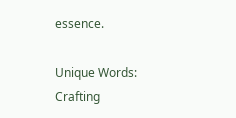essence.

Unique Words: Crafting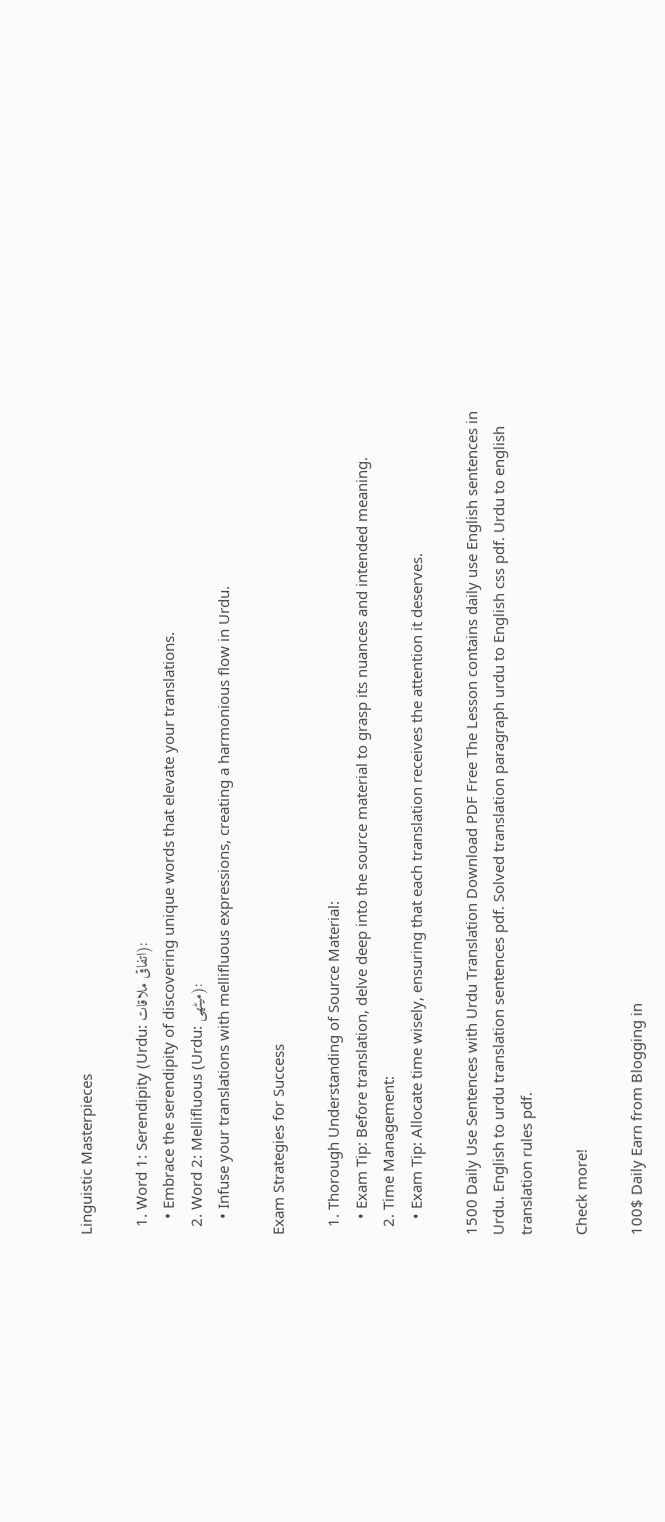Linguistic Masterpieces

  1. Word 1: Serendipity (Urdu: اتفاقی ملاقات):
    • Embrace the serendipity of discovering unique words that elevate your translations.
  2. Word 2: Mellifluous (Urdu: میٹھی):
    • Infuse your translations with mellifluous expressions, creating a harmonious flow in Urdu.

Exam Strategies for Success

  1. Thorough Understanding of Source Material:
    • Exam Tip: Before translation, delve deep into the source material to grasp its nuances and intended meaning.
  2. Time Management:
    • Exam Tip: Allocate time wisely, ensuring that each translation receives the attention it deserves.

1500 Daily Use Sentences with Urdu Translation Download PDF Free The Lesson contains daily use English sentences in Urdu. English to urdu translation sentences pdf. Solved translation paragraph urdu to English css pdf. Urdu to english translation rules pdf.

Check more!

100$ Daily Earn from Blogging in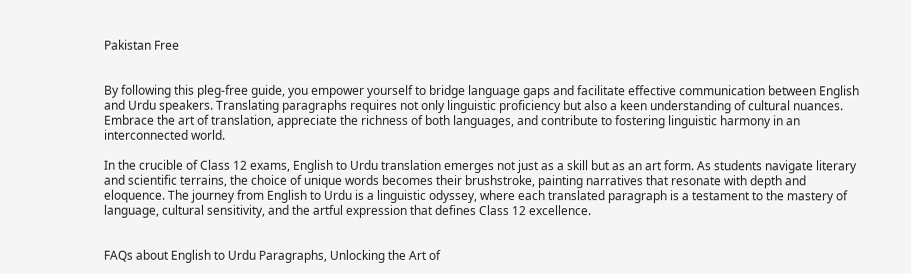Pakistan Free


By following this pleg-free guide, you empower yourself to bridge language gaps and facilitate effective communication between English and Urdu speakers. Translating paragraphs requires not only linguistic proficiency but also a keen understanding of cultural nuances. Embrace the art of translation, appreciate the richness of both languages, and contribute to fostering linguistic harmony in an interconnected world.

In the crucible of Class 12 exams, English to Urdu translation emerges not just as a skill but as an art form. As students navigate literary and scientific terrains, the choice of unique words becomes their brushstroke, painting narratives that resonate with depth and eloquence. The journey from English to Urdu is a linguistic odyssey, where each translated paragraph is a testament to the mastery of language, cultural sensitivity, and the artful expression that defines Class 12 excellence.


FAQs about English to Urdu Paragraphs, Unlocking the Art of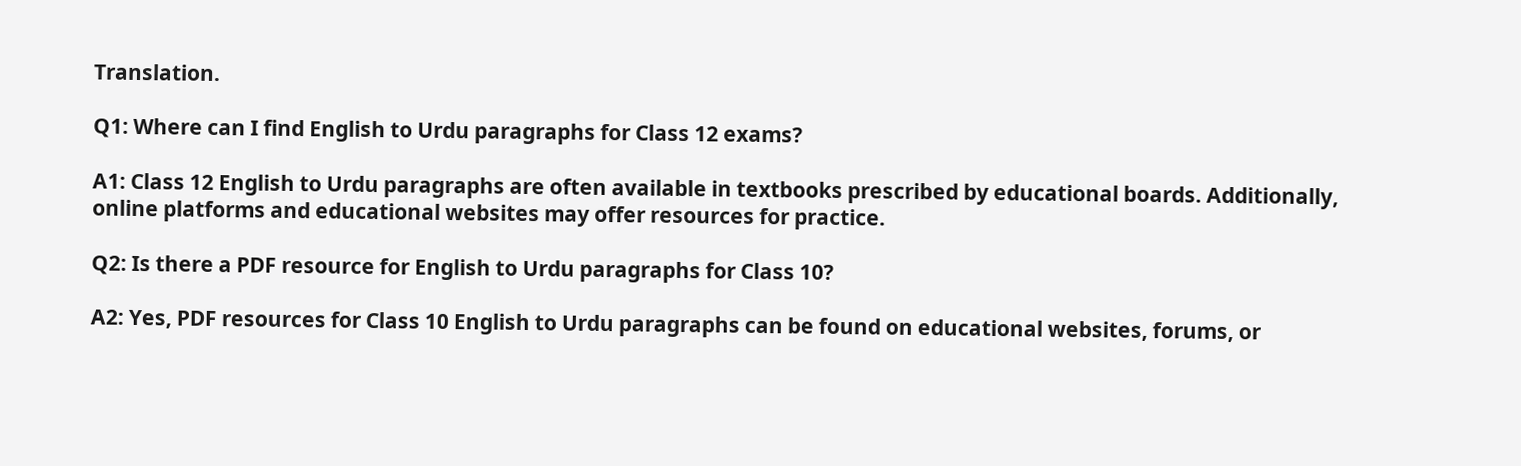Translation.

Q1: Where can I find English to Urdu paragraphs for Class 12 exams?

A1: Class 12 English to Urdu paragraphs are often available in textbooks prescribed by educational boards. Additionally, online platforms and educational websites may offer resources for practice.

Q2: Is there a PDF resource for English to Urdu paragraphs for Class 10?

A2: Yes, PDF resources for Class 10 English to Urdu paragraphs can be found on educational websites, forums, or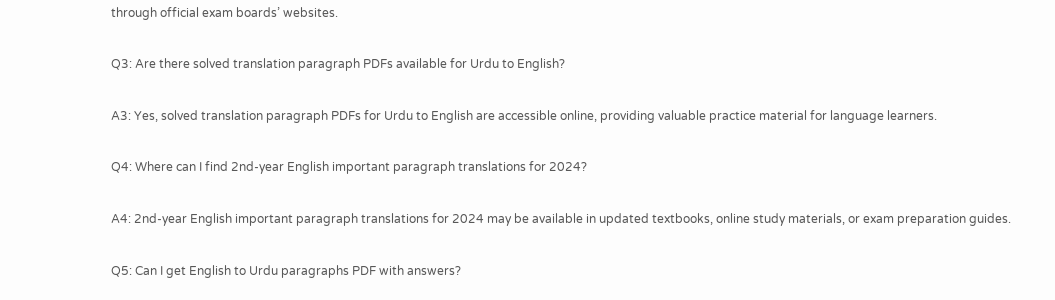through official exam boards’ websites.

Q3: Are there solved translation paragraph PDFs available for Urdu to English?

A3: Yes, solved translation paragraph PDFs for Urdu to English are accessible online, providing valuable practice material for language learners.

Q4: Where can I find 2nd-year English important paragraph translations for 2024?

A4: 2nd-year English important paragraph translations for 2024 may be available in updated textbooks, online study materials, or exam preparation guides.

Q5: Can I get English to Urdu paragraphs PDF with answers?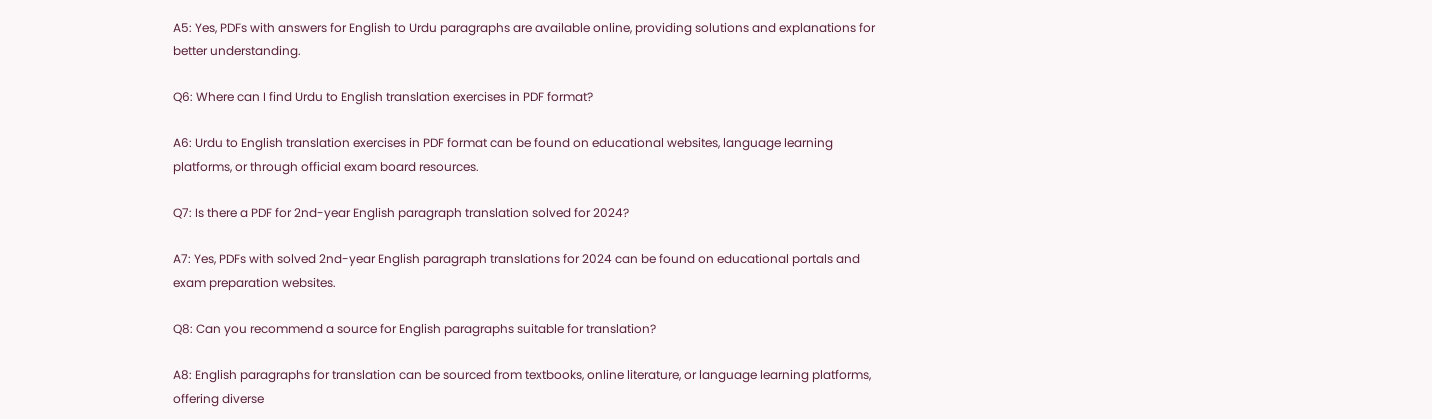A5: Yes, PDFs with answers for English to Urdu paragraphs are available online, providing solutions and explanations for better understanding.

Q6: Where can I find Urdu to English translation exercises in PDF format?

A6: Urdu to English translation exercises in PDF format can be found on educational websites, language learning platforms, or through official exam board resources.

Q7: Is there a PDF for 2nd-year English paragraph translation solved for 2024?

A7: Yes, PDFs with solved 2nd-year English paragraph translations for 2024 can be found on educational portals and exam preparation websites.

Q8: Can you recommend a source for English paragraphs suitable for translation?

A8: English paragraphs for translation can be sourced from textbooks, online literature, or language learning platforms, offering diverse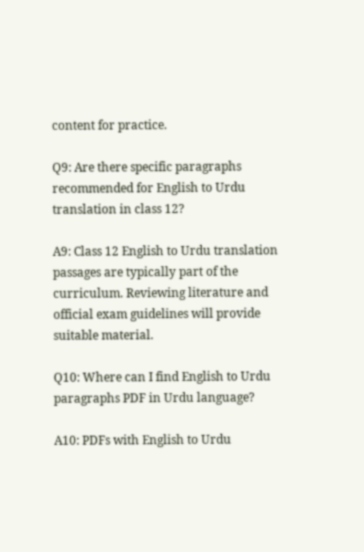content for practice.

Q9: Are there specific paragraphs recommended for English to Urdu translation in class 12?

A9: Class 12 English to Urdu translation passages are typically part of the curriculum. Reviewing literature and official exam guidelines will provide suitable material.

Q10: Where can I find English to Urdu paragraphs PDF in Urdu language?

A10: PDFs with English to Urdu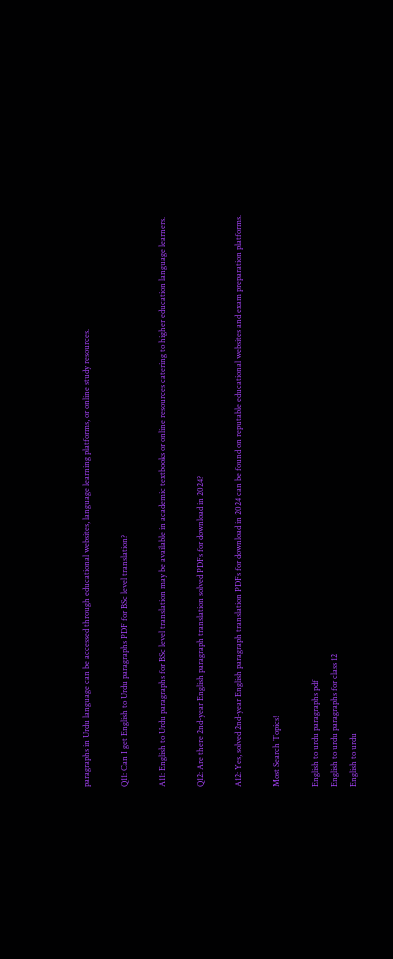paragraphs in Urdu language can be accessed through educational websites, language learning platforms, or online study resources.

Q11: Can I get English to Urdu paragraphs PDF for BSc level translation?

A11: English to Urdu paragraphs for BSc level translation may be available in academic textbooks or online resources catering to higher education language learners.

Q12: Are there 2nd-year English paragraph translation solved PDFs for download in 2024?

A12: Yes, solved 2nd-year English paragraph translation PDFs for download in 2024 can be found on reputable educational websites and exam preparation platforms.

Most Search Topics!

English to urdu paragraphs pdf
English to urdu paragraphs for class 12
English to urdu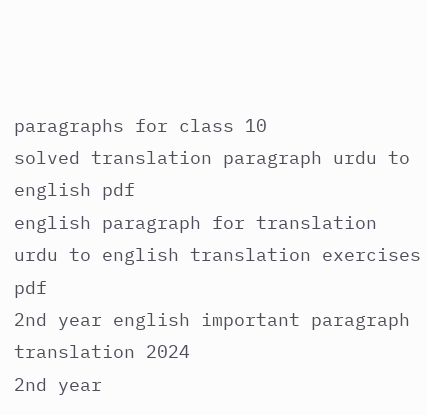paragraphs for class 10
solved translation paragraph urdu to english pdf
english paragraph for translation
urdu to english translation exercises pdf
2nd year english important paragraph translation 2024
2nd year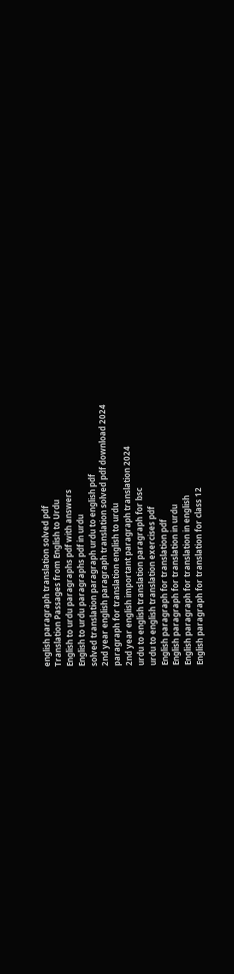english paragraph translation solved pdf
Translation Passages from English to Urdu
English to urdu paragraphs pdf with answers
English to urdu paragraphs pdf in urdu
solved translation paragraph urdu to english pdf
2nd year english paragraph translation solved pdf download 2024
paragraph for translation english to urdu
2nd year english important paragraph translation 2024
urdu to english translation paragraph for bsc
urdu to english translation exercises pdf
English paragraph for translation pdf
English paragraph for translation in urdu
English paragraph for translation in english
English paragraph for translation for class 12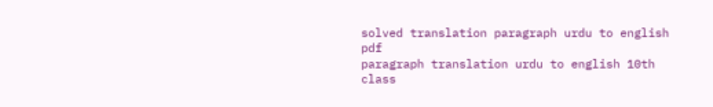solved translation paragraph urdu to english pdf
paragraph translation urdu to english 10th class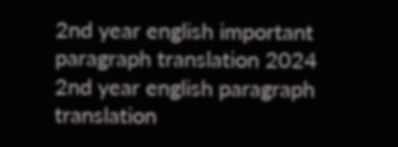2nd year english important paragraph translation 2024
2nd year english paragraph translation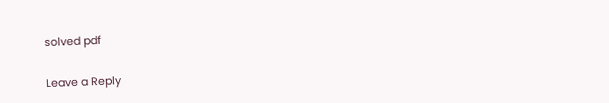solved pdf

Leave a Reply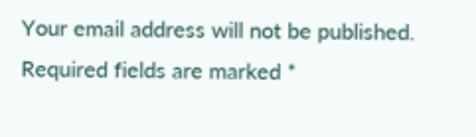Your email address will not be published. Required fields are marked *